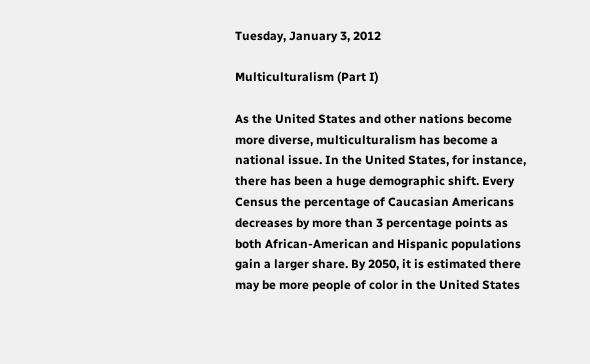Tuesday, January 3, 2012

Multiculturalism (Part I)

As the United States and other nations become more diverse, multiculturalism has become a national issue. In the United States, for instance, there has been a huge demographic shift. Every Census the percentage of Caucasian Americans decreases by more than 3 percentage points as both African-American and Hispanic populations gain a larger share. By 2050, it is estimated there may be more people of color in the United States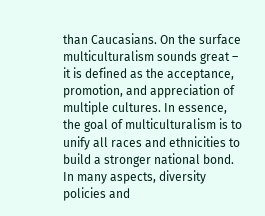than Caucasians. On the surface multiculturalism sounds great – it is defined as the acceptance, promotion, and appreciation of multiple cultures. In essence, the goal of multiculturalism is to unify all races and ethnicities to build a stronger national bond. In many aspects, diversity policies and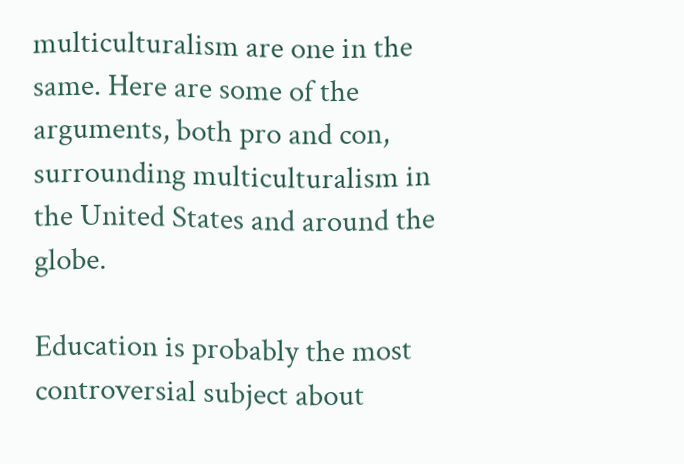multiculturalism are one in the same. Here are some of the arguments, both pro and con, surrounding multiculturalism in the United States and around the globe.

Education is probably the most controversial subject about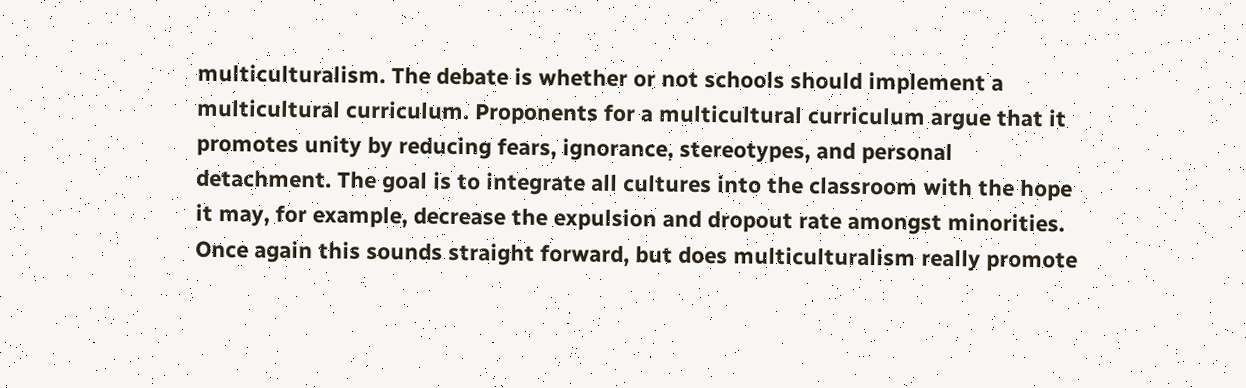multiculturalism. The debate is whether or not schools should implement a multicultural curriculum. Proponents for a multicultural curriculum argue that it promotes unity by reducing fears, ignorance, stereotypes, and personal detachment. The goal is to integrate all cultures into the classroom with the hope it may, for example, decrease the expulsion and dropout rate amongst minorities. Once again this sounds straight forward, but does multiculturalism really promote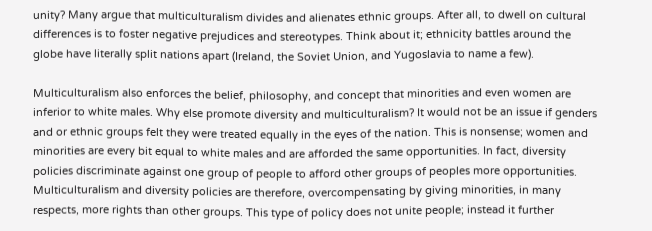unity? Many argue that multiculturalism divides and alienates ethnic groups. After all, to dwell on cultural differences is to foster negative prejudices and stereotypes. Think about it; ethnicity battles around the globe have literally split nations apart (Ireland, the Soviet Union, and Yugoslavia to name a few).

Multiculturalism also enforces the belief, philosophy, and concept that minorities and even women are inferior to white males. Why else promote diversity and multiculturalism? It would not be an issue if genders and or ethnic groups felt they were treated equally in the eyes of the nation. This is nonsense; women and minorities are every bit equal to white males and are afforded the same opportunities. In fact, diversity policies discriminate against one group of people to afford other groups of peoples more opportunities. Multiculturalism and diversity policies are therefore, overcompensating by giving minorities, in many respects, more rights than other groups. This type of policy does not unite people; instead it further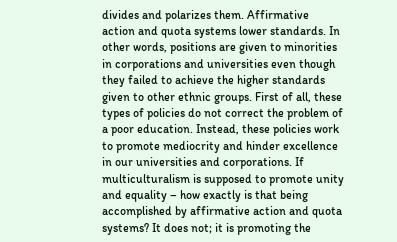divides and polarizes them. Affirmative action and quota systems lower standards. In other words, positions are given to minorities in corporations and universities even though they failed to achieve the higher standards given to other ethnic groups. First of all, these types of policies do not correct the problem of a poor education. Instead, these policies work to promote mediocrity and hinder excellence in our universities and corporations. If multiculturalism is supposed to promote unity and equality – how exactly is that being accomplished by affirmative action and quota systems? It does not; it is promoting the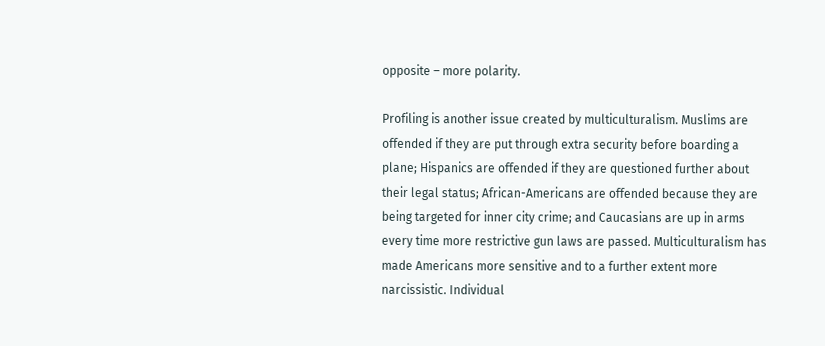opposite – more polarity.

Profiling is another issue created by multiculturalism. Muslims are offended if they are put through extra security before boarding a plane; Hispanics are offended if they are questioned further about their legal status; African-Americans are offended because they are being targeted for inner city crime; and Caucasians are up in arms every time more restrictive gun laws are passed. Multiculturalism has made Americans more sensitive and to a further extent more narcissistic. Individual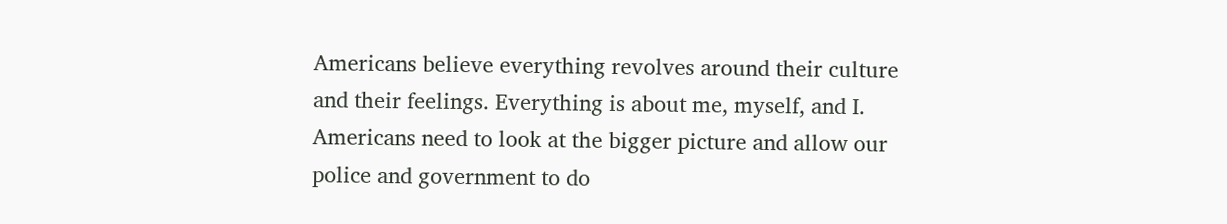Americans believe everything revolves around their culture and their feelings. Everything is about me, myself, and I. Americans need to look at the bigger picture and allow our police and government to do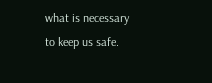what is necessary to keep us safe.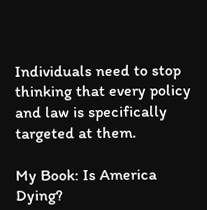Individuals need to stop thinking that every policy and law is specifically targeted at them.

My Book: Is America Dying?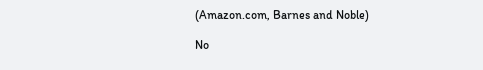(Amazon.com, Barnes and Noble)

No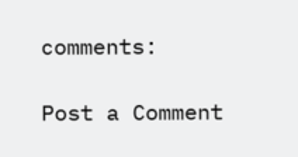comments:

Post a Comment